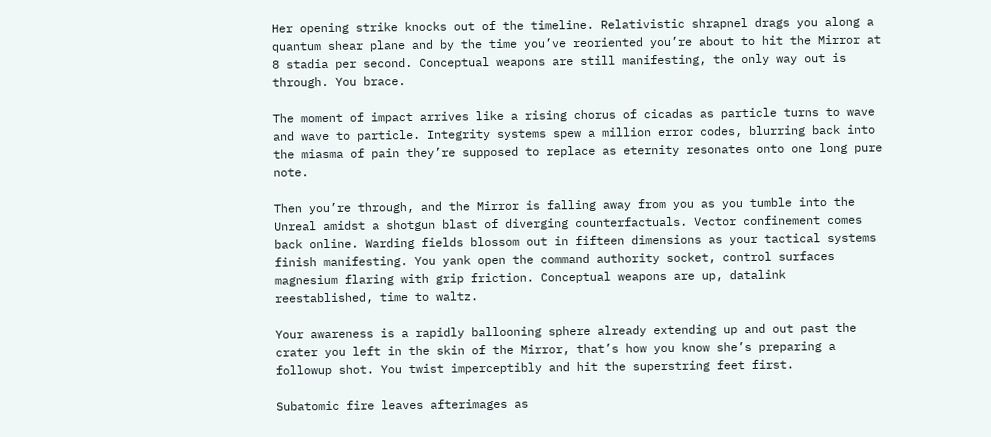Her opening strike knocks out of the timeline. Relativistic shrapnel drags you along a quantum shear plane and by the time you’ve reoriented you’re about to hit the Mirror at 8 stadia per second. Conceptual weapons are still manifesting, the only way out is through. You brace.

The moment of impact arrives like a rising chorus of cicadas as particle turns to wave and wave to particle. Integrity systems spew a million error codes, blurring back into the miasma of pain they’re supposed to replace as eternity resonates onto one long pure note.

Then you’re through, and the Mirror is falling away from you as you tumble into the Unreal amidst a shotgun blast of diverging counterfactuals. Vector confinement comes back online. Warding fields blossom out in fifteen dimensions as your tactical systems finish manifesting. You yank open the command authority socket, control surfaces magnesium flaring with grip friction. Conceptual weapons are up, datalink reestablished, time to waltz.

Your awareness is a rapidly ballooning sphere already extending up and out past the crater you left in the skin of the Mirror, that’s how you know she’s preparing a followup shot. You twist imperceptibly and hit the superstring feet first.

Subatomic fire leaves afterimages as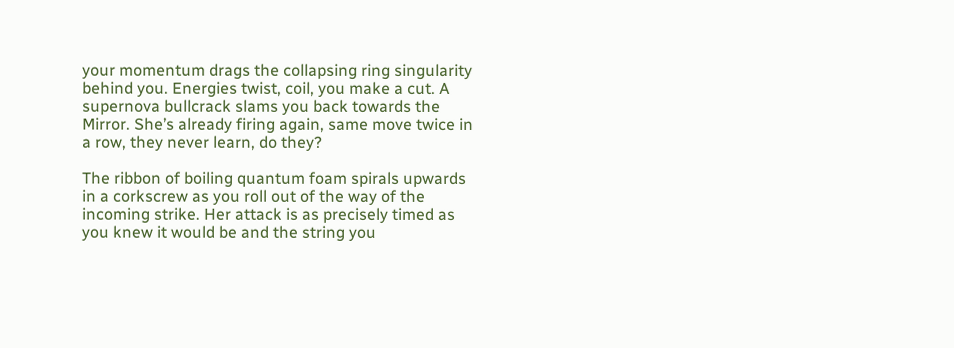your momentum drags the collapsing ring singularity behind you. Energies twist, coil, you make a cut. A supernova bullcrack slams you back towards the Mirror. She’s already firing again, same move twice in a row, they never learn, do they?

The ribbon of boiling quantum foam spirals upwards in a corkscrew as you roll out of the way of the incoming strike. Her attack is as precisely timed as you knew it would be and the string you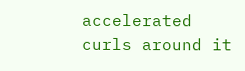accelerated curls around it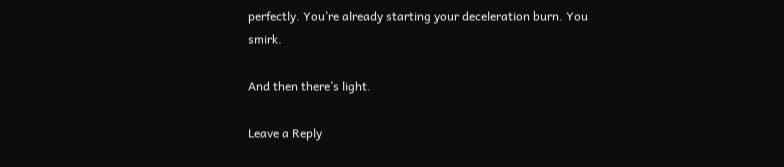perfectly. You’re already starting your deceleration burn. You smirk.

And then there’s light.

Leave a Reply